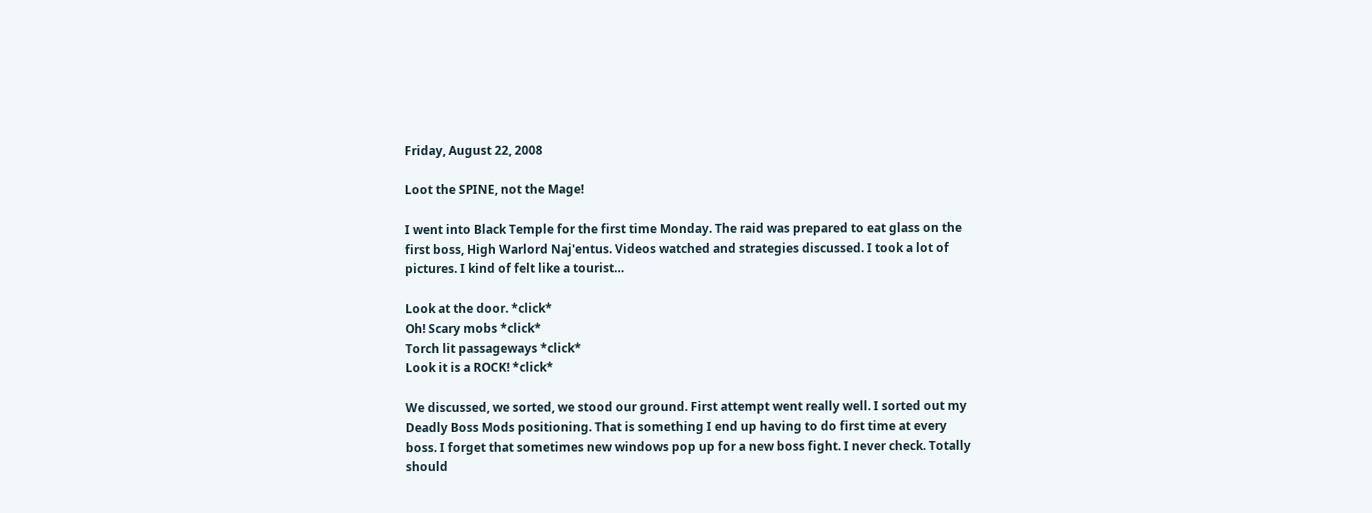Friday, August 22, 2008

Loot the SPINE, not the Mage!

I went into Black Temple for the first time Monday. The raid was prepared to eat glass on the first boss, High Warlord Naj'entus. Videos watched and strategies discussed. I took a lot of pictures. I kind of felt like a tourist…

Look at the door. *click*
Oh! Scary mobs *click*
Torch lit passageways *click*
Look it is a ROCK! *click*

We discussed, we sorted, we stood our ground. First attempt went really well. I sorted out my Deadly Boss Mods positioning. That is something I end up having to do first time at every boss. I forget that sometimes new windows pop up for a new boss fight. I never check. Totally should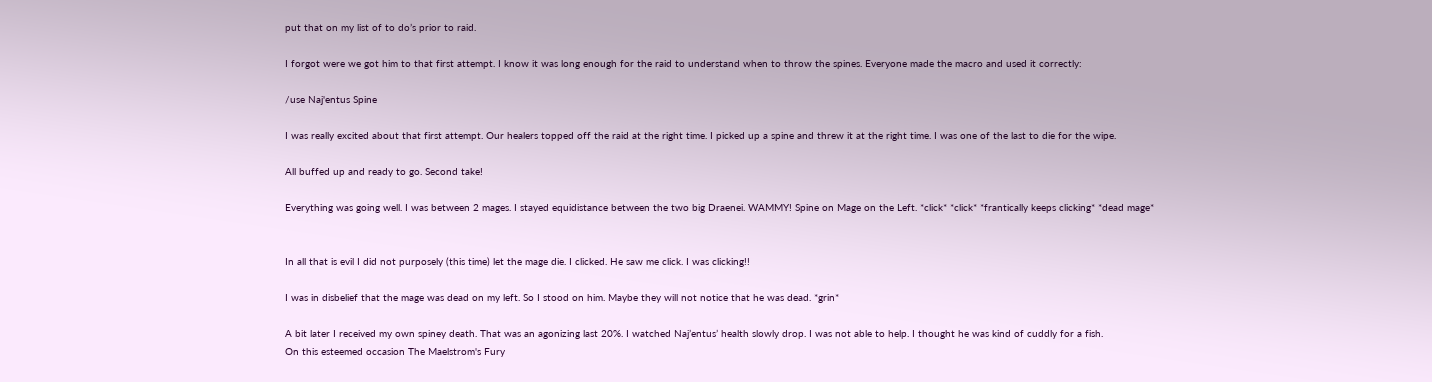put that on my list of to do’s prior to raid.

I forgot were we got him to that first attempt. I know it was long enough for the raid to understand when to throw the spines. Everyone made the macro and used it correctly:

/use Naj'entus Spine

I was really excited about that first attempt. Our healers topped off the raid at the right time. I picked up a spine and threw it at the right time. I was one of the last to die for the wipe.

All buffed up and ready to go. Second take!

Everything was going well. I was between 2 mages. I stayed equidistance between the two big Draenei. WAMMY! Spine on Mage on the Left. *click* *click* *frantically keeps clicking* *dead mage*


In all that is evil I did not purposely (this time) let the mage die. I clicked. He saw me click. I was clicking!!

I was in disbelief that the mage was dead on my left. So I stood on him. Maybe they will not notice that he was dead. *grin*

A bit later I received my own spiney death. That was an agonizing last 20%. I watched Naj’entus’ health slowly drop. I was not able to help. I thought he was kind of cuddly for a fish.
On this esteemed occasion The Maelstrom's Fury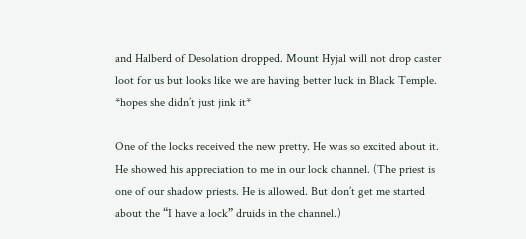and Halberd of Desolation dropped. Mount Hyjal will not drop caster loot for us but looks like we are having better luck in Black Temple. *hopes she didn’t just jink it*

One of the locks received the new pretty. He was so excited about it. He showed his appreciation to me in our lock channel. (The priest is one of our shadow priests. He is allowed. But don’t get me started about the “I have a lock” druids in the channel.)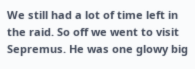We still had a lot of time left in the raid. So off we went to visit Sepremus. He was one glowy big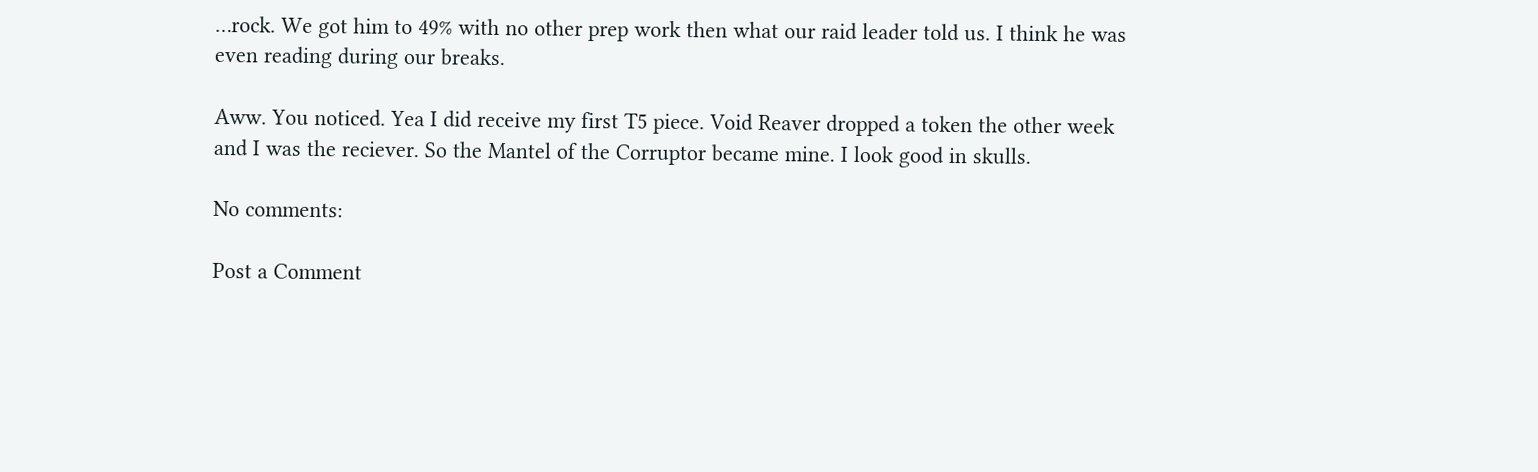…rock. We got him to 49% with no other prep work then what our raid leader told us. I think he was even reading during our breaks.

Aww. You noticed. Yea I did receive my first T5 piece. Void Reaver dropped a token the other week and I was the reciever. So the Mantel of the Corruptor became mine. I look good in skulls.

No comments:

Post a Comment